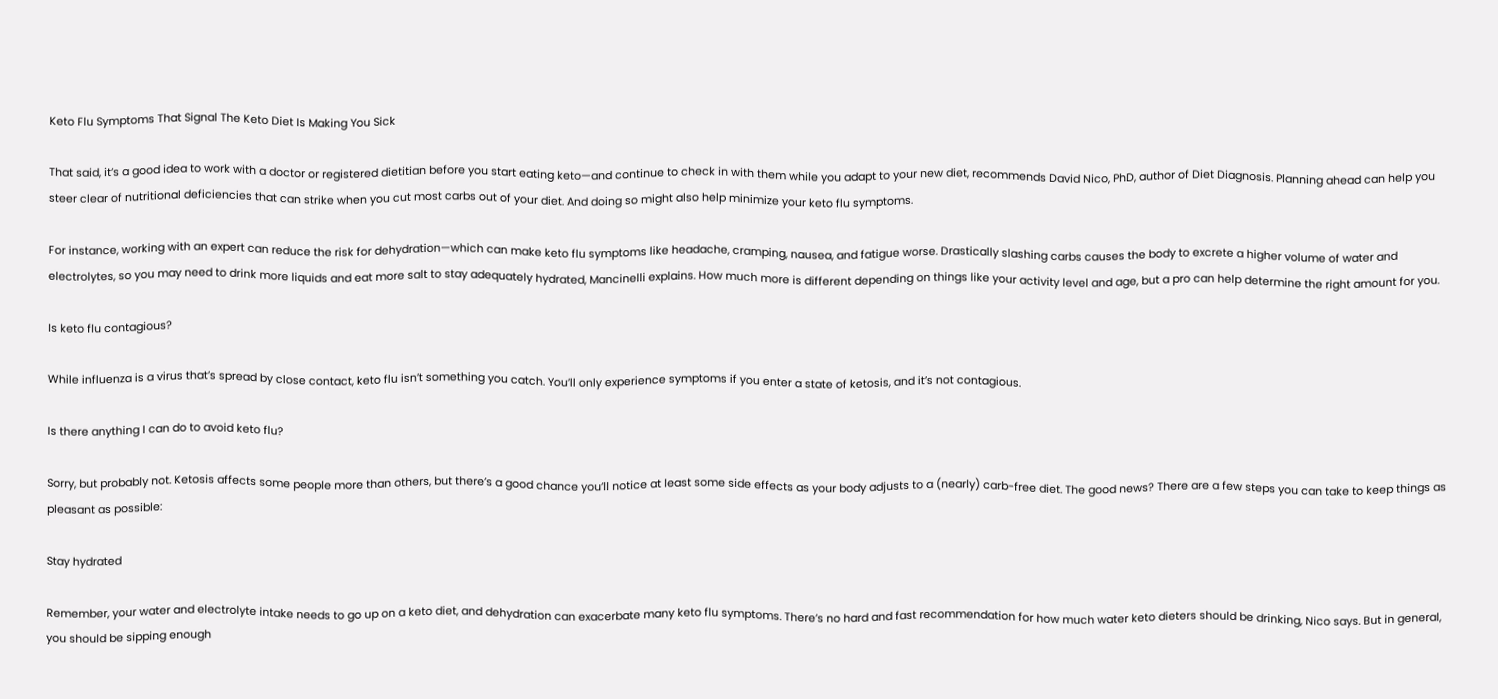Keto Flu Symptoms That Signal The Keto Diet Is Making You Sick

That said, it’s a good idea to work with a doctor or registered dietitian before you start eating keto—and continue to check in with them while you adapt to your new diet, recommends David Nico, PhD, author of Diet Diagnosis. Planning ahead can help you steer clear of nutritional deficiencies that can strike when you cut most carbs out of your diet. And doing so might also help minimize your keto flu symptoms.

For instance, working with an expert can reduce the risk for dehydration—which can make keto flu symptoms like headache, cramping, nausea, and fatigue worse. Drastically slashing carbs causes the body to excrete a higher volume of water and electrolytes, so you may need to drink more liquids and eat more salt to stay adequately hydrated, Mancinelli explains. How much more is different depending on things like your activity level and age, but a pro can help determine the right amount for you.

Is keto flu contagious?

While influenza is a virus that’s spread by close contact, keto flu isn’t something you catch. You’ll only experience symptoms if you enter a state of ketosis, and it’s not contagious.

Is there anything I can do to avoid keto flu?

Sorry, but probably not. Ketosis affects some people more than others, but there’s a good chance you’ll notice at least some side effects as your body adjusts to a (nearly) carb-free diet. The good news? There are a few steps you can take to keep things as pleasant as possible:

Stay hydrated

Remember, your water and electrolyte intake needs to go up on a keto diet, and dehydration can exacerbate many keto flu symptoms. There’s no hard and fast recommendation for how much water keto dieters should be drinking, Nico says. But in general, you should be sipping enough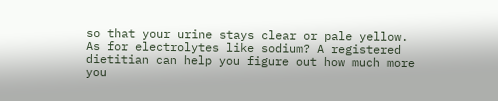so that your urine stays clear or pale yellow. As for electrolytes like sodium? A registered dietitian can help you figure out how much more you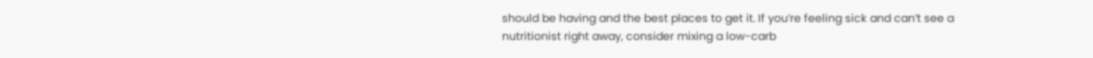should be having and the best places to get it. If you’re feeling sick and can’t see a nutritionist right away, consider mixing a low-carb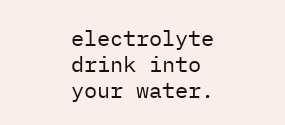electrolyte drink into your water.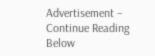Advertisement – Continue Reading Below